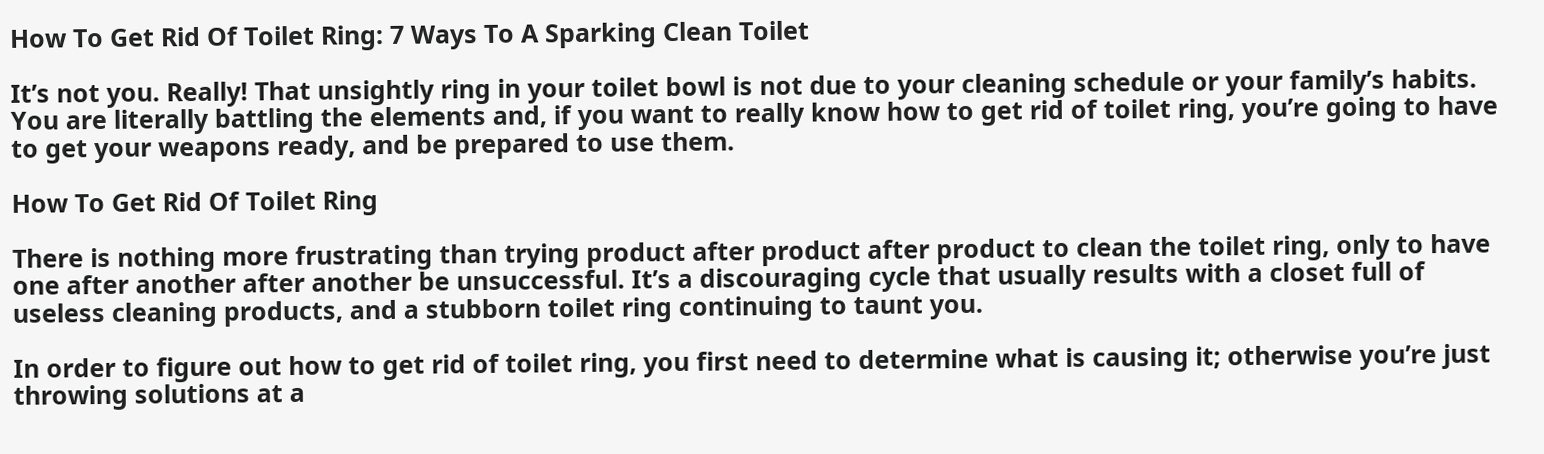How To Get Rid Of Toilet Ring: 7 Ways To A Sparking Clean Toilet

It’s not you. Really! That unsightly ring in your toilet bowl is not due to your cleaning schedule or your family’s habits. You are literally battling the elements and, if you want to really know how to get rid of toilet ring, you’re going to have to get your weapons ready, and be prepared to use them.

How To Get Rid Of Toilet Ring

There is nothing more frustrating than trying product after product after product to clean the toilet ring, only to have one after another after another be unsuccessful. It’s a discouraging cycle that usually results with a closet full of useless cleaning products, and a stubborn toilet ring continuing to taunt you.

In order to figure out how to get rid of toilet ring, you first need to determine what is causing it; otherwise you’re just throwing solutions at a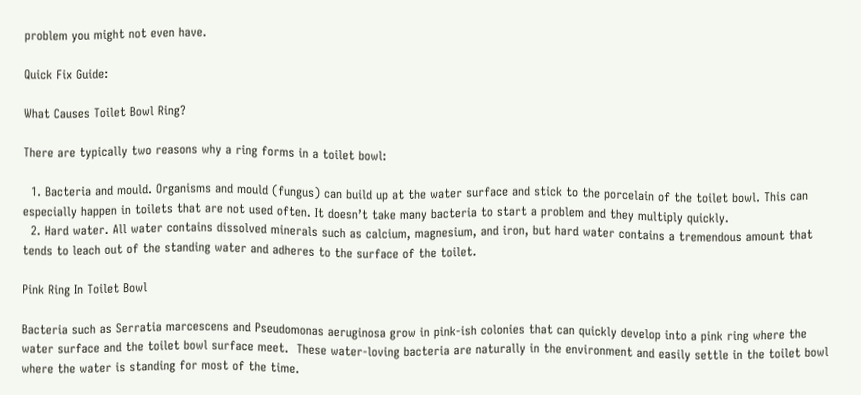problem you might not even have.

Quick Fix Guide:

What Causes Toilet Bowl Ring?

There are typically two reasons why a ring forms in a toilet bowl:

  1. Bacteria and mould. Organisms and mould (fungus) can build up at the water surface and stick to the porcelain of the toilet bowl. This can especially happen in toilets that are not used often. It doesn’t take many bacteria to start a problem and they multiply quickly.
  2. Hard water. All water contains dissolved minerals such as calcium, magnesium, and iron, but hard water contains a tremendous amount that tends to leach out of the standing water and adheres to the surface of the toilet.

Pink Ring In Toilet Bowl

Bacteria such as Serratia marcescens and Pseudomonas aeruginosa grow in pink-ish colonies that can quickly develop into a pink ring where the water surface and the toilet bowl surface meet.  These water-loving bacteria are naturally in the environment and easily settle in the toilet bowl where the water is standing for most of the time.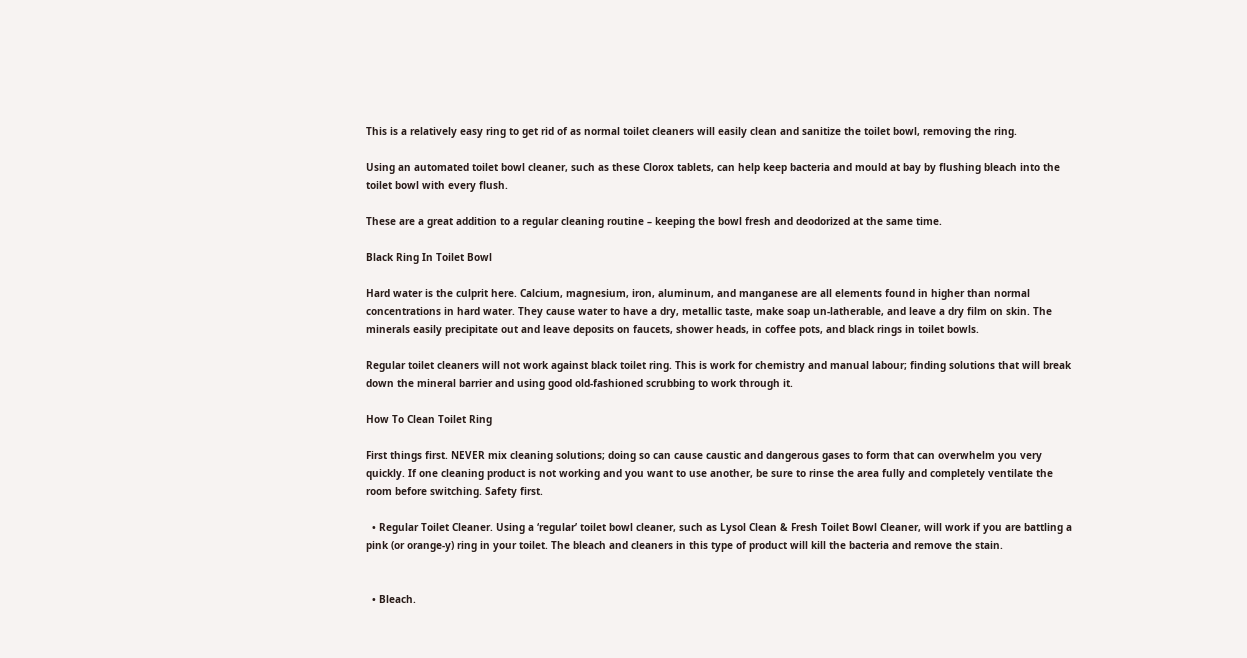This is a relatively easy ring to get rid of as normal toilet cleaners will easily clean and sanitize the toilet bowl, removing the ring.

Using an automated toilet bowl cleaner, such as these Clorox tablets, can help keep bacteria and mould at bay by flushing bleach into the toilet bowl with every flush.

These are a great addition to a regular cleaning routine – keeping the bowl fresh and deodorized at the same time.

Black Ring In Toilet Bowl

Hard water is the culprit here. Calcium, magnesium, iron, aluminum, and manganese are all elements found in higher than normal concentrations in hard water. They cause water to have a dry, metallic taste, make soap un-latherable, and leave a dry film on skin. The minerals easily precipitate out and leave deposits on faucets, shower heads, in coffee pots, and black rings in toilet bowls.

Regular toilet cleaners will not work against black toilet ring. This is work for chemistry and manual labour; finding solutions that will break down the mineral barrier and using good old-fashioned scrubbing to work through it.

How To Clean Toilet Ring

First things first. NEVER mix cleaning solutions; doing so can cause caustic and dangerous gases to form that can overwhelm you very quickly. If one cleaning product is not working and you want to use another, be sure to rinse the area fully and completely ventilate the room before switching. Safety first.

  • Regular Toilet Cleaner. Using a ‘regular’ toilet bowl cleaner, such as Lysol Clean & Fresh Toilet Bowl Cleaner, will work if you are battling a pink (or orange-y) ring in your toilet. The bleach and cleaners in this type of product will kill the bacteria and remove the stain.


  • Bleach.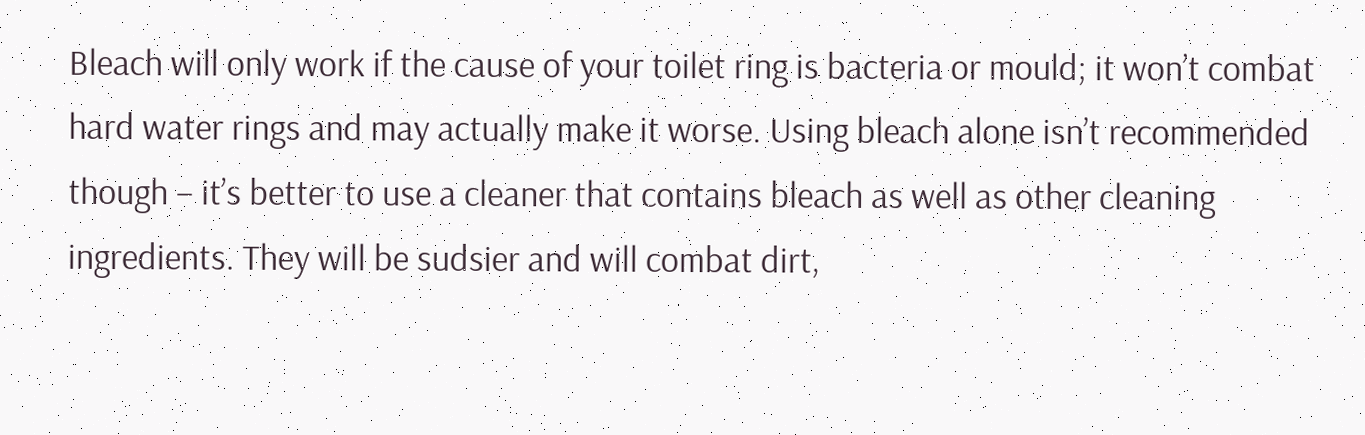Bleach will only work if the cause of your toilet ring is bacteria or mould; it won’t combat hard water rings and may actually make it worse. Using bleach alone isn’t recommended though – it’s better to use a cleaner that contains bleach as well as other cleaning ingredients. They will be sudsier and will combat dirt,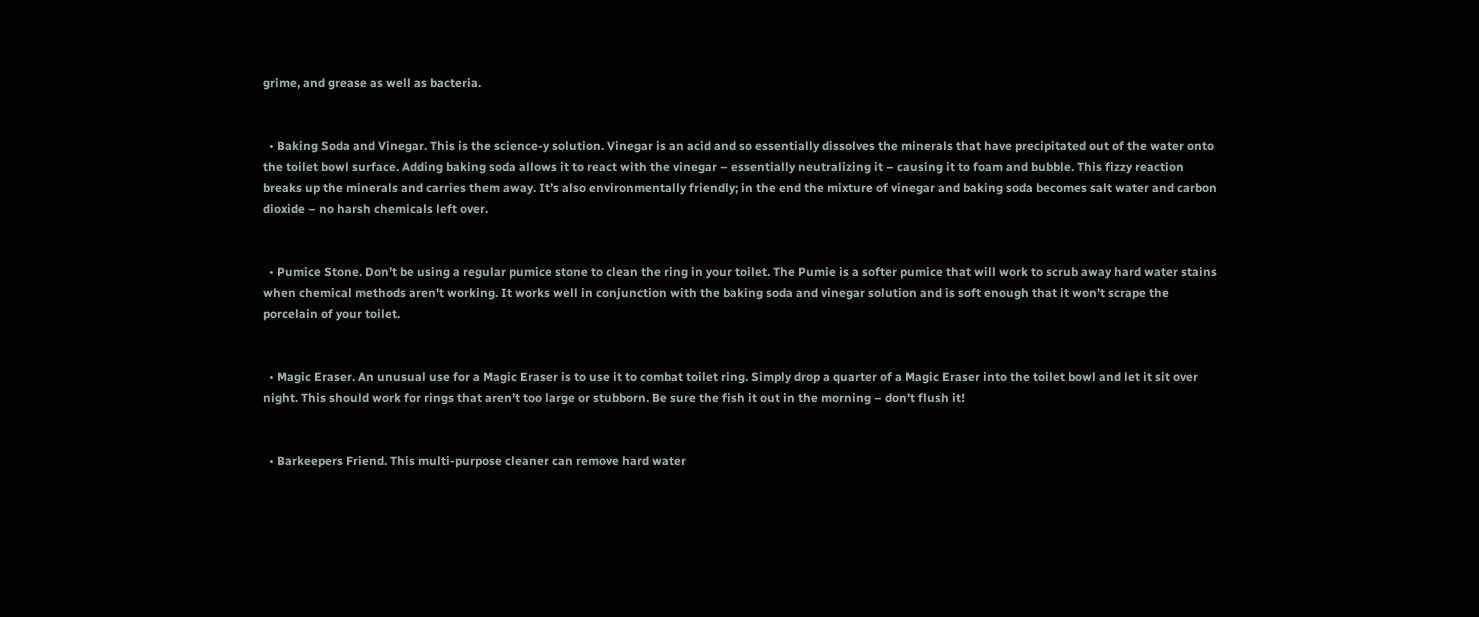grime, and grease as well as bacteria.


  • Baking Soda and Vinegar. This is the science-y solution. Vinegar is an acid and so essentially dissolves the minerals that have precipitated out of the water onto the toilet bowl surface. Adding baking soda allows it to react with the vinegar – essentially neutralizing it – causing it to foam and bubble. This fizzy reaction breaks up the minerals and carries them away. It’s also environmentally friendly; in the end the mixture of vinegar and baking soda becomes salt water and carbon dioxide – no harsh chemicals left over.


  • Pumice Stone. Don’t be using a regular pumice stone to clean the ring in your toilet. The Pumie is a softer pumice that will work to scrub away hard water stains when chemical methods aren’t working. It works well in conjunction with the baking soda and vinegar solution and is soft enough that it won’t scrape the porcelain of your toilet.


  • Magic Eraser. An unusual use for a Magic Eraser is to use it to combat toilet ring. Simply drop a quarter of a Magic Eraser into the toilet bowl and let it sit over night. This should work for rings that aren’t too large or stubborn. Be sure the fish it out in the morning – don’t flush it!


  • Barkeepers Friend. This multi-purpose cleaner can remove hard water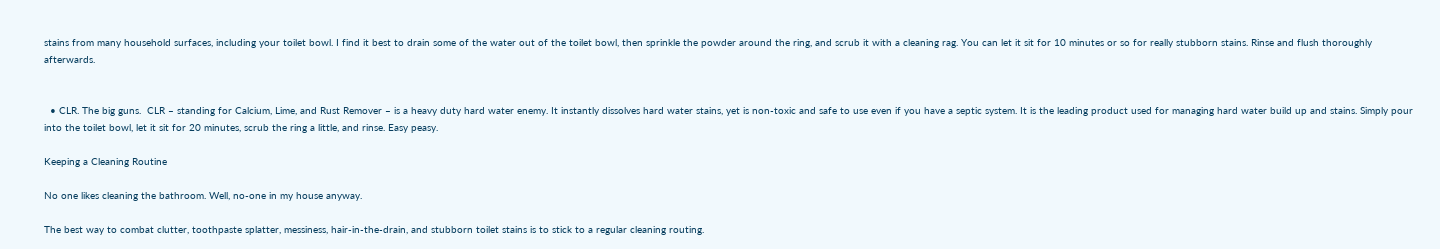stains from many household surfaces, including your toilet bowl. I find it best to drain some of the water out of the toilet bowl, then sprinkle the powder around the ring, and scrub it with a cleaning rag. You can let it sit for 10 minutes or so for really stubborn stains. Rinse and flush thoroughly afterwards.


  • CLR. The big guns.  CLR – standing for Calcium, Lime, and Rust Remover – is a heavy duty hard water enemy. It instantly dissolves hard water stains, yet is non-toxic and safe to use even if you have a septic system. It is the leading product used for managing hard water build up and stains. Simply pour into the toilet bowl, let it sit for 20 minutes, scrub the ring a little, and rinse. Easy peasy.

Keeping a Cleaning Routine

No one likes cleaning the bathroom. Well, no-one in my house anyway.

The best way to combat clutter, toothpaste splatter, messiness, hair-in-the-drain, and stubborn toilet stains is to stick to a regular cleaning routing.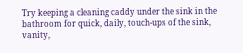Try keeping a cleaning caddy under the sink in the bathroom for quick, daily, touch-ups of the sink, vanity,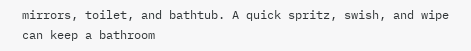mirrors, toilet, and bathtub. A quick spritz, swish, and wipe can keep a bathroom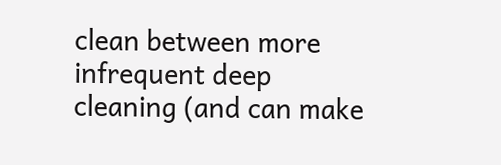clean between more infrequent deep cleaning (and can make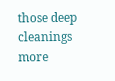those deep cleanings more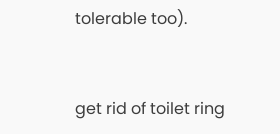tolerable too).


get rid of toilet ring